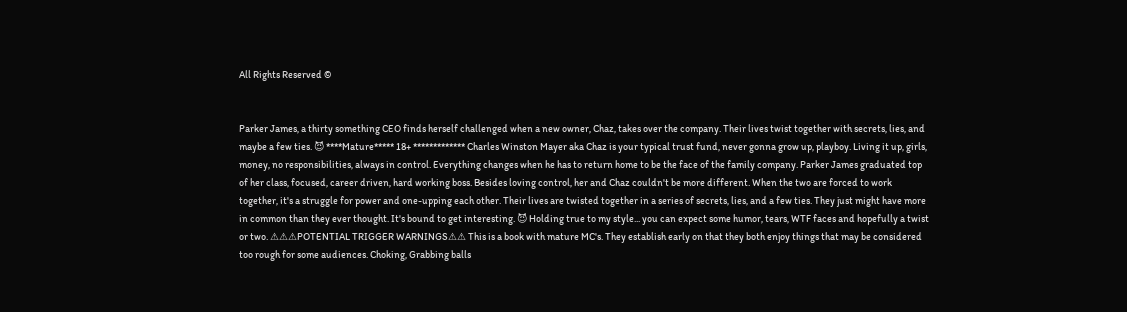All Rights Reserved ©


Parker James, a thirty something CEO finds herself challenged when a new owner, Chaz, takes over the company. Their lives twist together with secrets, lies, and maybe a few ties. 😈 ****Mature***** 18+ ************* Charles Winston Mayer aka Chaz is your typical trust fund, never gonna grow up, playboy. Living it up, girls, money, no responsibilities, always in control. Everything changes when he has to return home to be the face of the family company. Parker James graduated top of her class, focused, career driven, hard working boss. Besides loving control, her and Chaz couldn't be more different. When the two are forced to work together, it's a struggle for power and one-upping each other. Their lives are twisted together in a series of secrets, lies, and a few ties. They just might have more in common than they ever thought. It's bound to get interesting. 😈 Holding true to my style... you can expect some humor, tears, WTF faces and hopefully a twist or two. ⚠⚠⚠POTENTIAL TRIGGER WARNINGS⚠⚠ This is a book with mature MC's. They establish early on that they both enjoy things that may be considered too rough for some audiences. Choking, Grabbing balls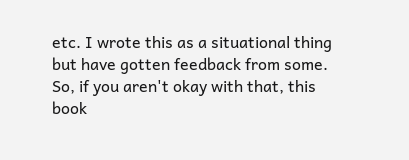etc. I wrote this as a situational thing but have gotten feedback from some. So, if you aren't okay with that, this book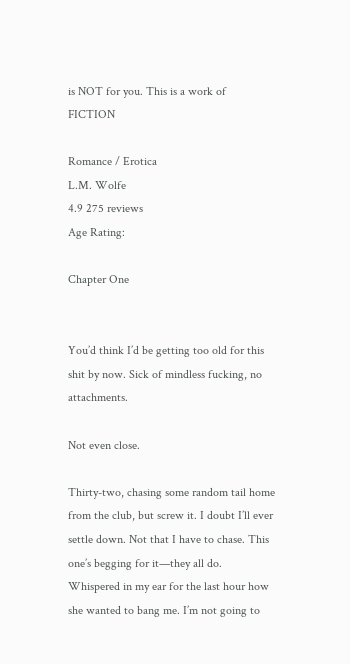is NOT for you. This is a work of FICTION

Romance / Erotica
L.M. Wolfe
4.9 275 reviews
Age Rating:

Chapter One


You’d think I’d be getting too old for this shit by now. Sick of mindless fucking, no attachments.

Not even close.

Thirty-two, chasing some random tail home from the club, but screw it. I doubt I’ll ever settle down. Not that I have to chase. This one’s begging for it—they all do. Whispered in my ear for the last hour how she wanted to bang me. I’m not going to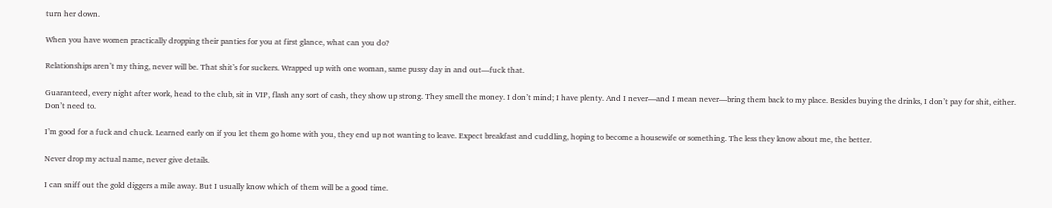turn her down.

When you have women practically dropping their panties for you at first glance, what can you do?

Relationships aren’t my thing, never will be. That shit’s for suckers. Wrapped up with one woman, same pussy day in and out—fuck that.

Guaranteed, every night after work, head to the club, sit in VIP, flash any sort of cash, they show up strong. They smell the money. I don’t mind; I have plenty. And I never—and I mean never—bring them back to my place. Besides buying the drinks, I don’t pay for shit, either. Don’t need to.

I’m good for a fuck and chuck. Learned early on if you let them go home with you, they end up not wanting to leave. Expect breakfast and cuddling, hoping to become a housewife or something. The less they know about me, the better.

Never drop my actual name, never give details.

I can sniff out the gold diggers a mile away. But I usually know which of them will be a good time.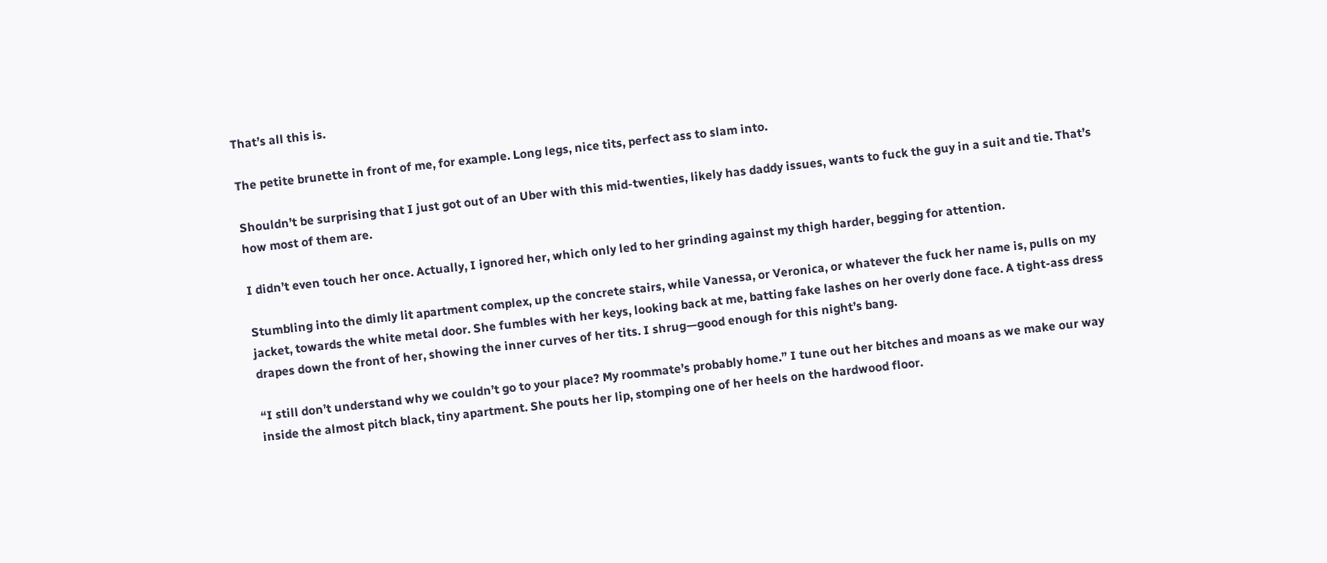That’s all this is.

The petite brunette in front of me, for example. Long legs, nice tits, perfect ass to slam into.

Shouldn’t be surprising that I just got out of an Uber with this mid-twenties, likely has daddy issues, wants to fuck the guy in a suit and tie. That’s how most of them are.

I didn’t even touch her once. Actually, I ignored her, which only led to her grinding against my thigh harder, begging for attention.

Stumbling into the dimly lit apartment complex, up the concrete stairs, while Vanessa, or Veronica, or whatever the fuck her name is, pulls on my jacket, towards the white metal door. She fumbles with her keys, looking back at me, batting fake lashes on her overly done face. A tight-ass dress drapes down the front of her, showing the inner curves of her tits. I shrug—good enough for this night’s bang.

“I still don’t understand why we couldn’t go to your place? My roommate’s probably home.” I tune out her bitches and moans as we make our way inside the almost pitch black, tiny apartment. She pouts her lip, stomping one of her heels on the hardwood floor.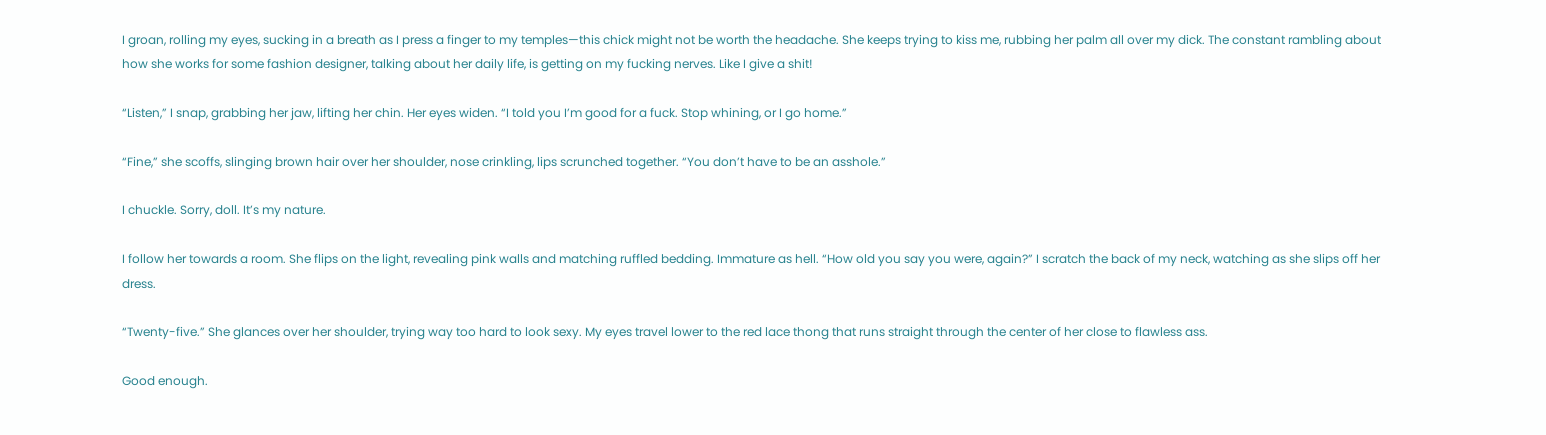I groan, rolling my eyes, sucking in a breath as I press a finger to my temples—this chick might not be worth the headache. She keeps trying to kiss me, rubbing her palm all over my dick. The constant rambling about how she works for some fashion designer, talking about her daily life, is getting on my fucking nerves. Like I give a shit!

“Listen,” I snap, grabbing her jaw, lifting her chin. Her eyes widen. “I told you I’m good for a fuck. Stop whining, or I go home.”

“Fine,” she scoffs, slinging brown hair over her shoulder, nose crinkling, lips scrunched together. “You don’t have to be an asshole.”

I chuckle. Sorry, doll. It’s my nature.

I follow her towards a room. She flips on the light, revealing pink walls and matching ruffled bedding. Immature as hell. “How old you say you were, again?” I scratch the back of my neck, watching as she slips off her dress.

“Twenty-five.” She glances over her shoulder, trying way too hard to look sexy. My eyes travel lower to the red lace thong that runs straight through the center of her close to flawless ass.

Good enough.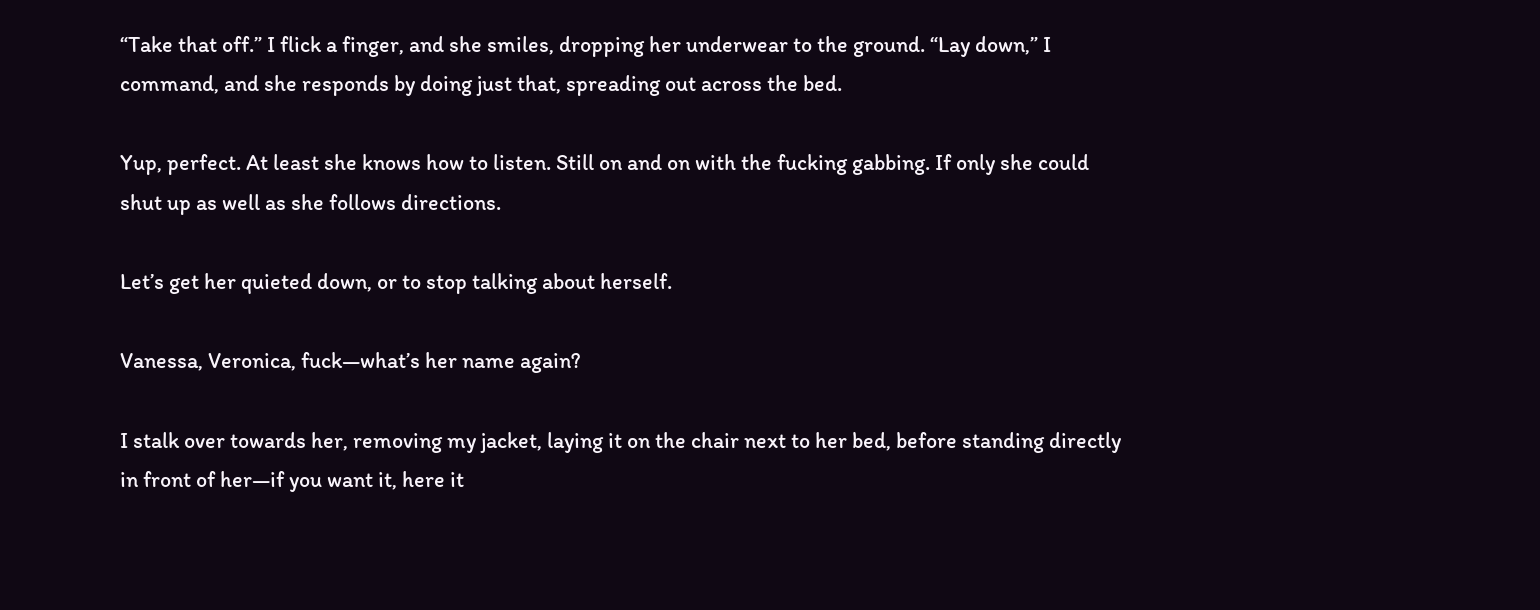“Take that off.” I flick a finger, and she smiles, dropping her underwear to the ground. “Lay down,” I command, and she responds by doing just that, spreading out across the bed.

Yup, perfect. At least she knows how to listen. Still on and on with the fucking gabbing. If only she could shut up as well as she follows directions.

Let’s get her quieted down, or to stop talking about herself.

Vanessa, Veronica, fuck—what’s her name again?

I stalk over towards her, removing my jacket, laying it on the chair next to her bed, before standing directly in front of her—if you want it, here it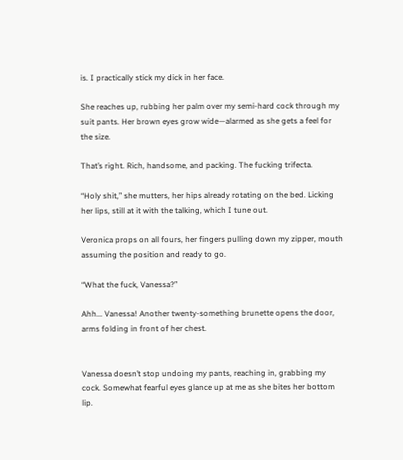is. I practically stick my dick in her face.

She reaches up, rubbing her palm over my semi-hard cock through my suit pants. Her brown eyes grow wide—alarmed as she gets a feel for the size.

That’s right. Rich, handsome, and packing. The fucking trifecta.

“Holy shit,” she mutters, her hips already rotating on the bed. Licking her lips, still at it with the talking, which I tune out.

Veronica props on all fours, her fingers pulling down my zipper, mouth assuming the position and ready to go.

“What the fuck, Vanessa?”

Ahh... Vanessa! Another twenty-something brunette opens the door, arms folding in front of her chest.


Vanessa doesn’t stop undoing my pants, reaching in, grabbing my cock. Somewhat fearful eyes glance up at me as she bites her bottom lip.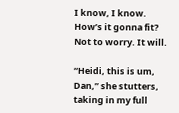I know, I know. How’s it gonna fit? Not to worry. It will.

“Heidi, this is um, Dan,” she stutters, taking in my full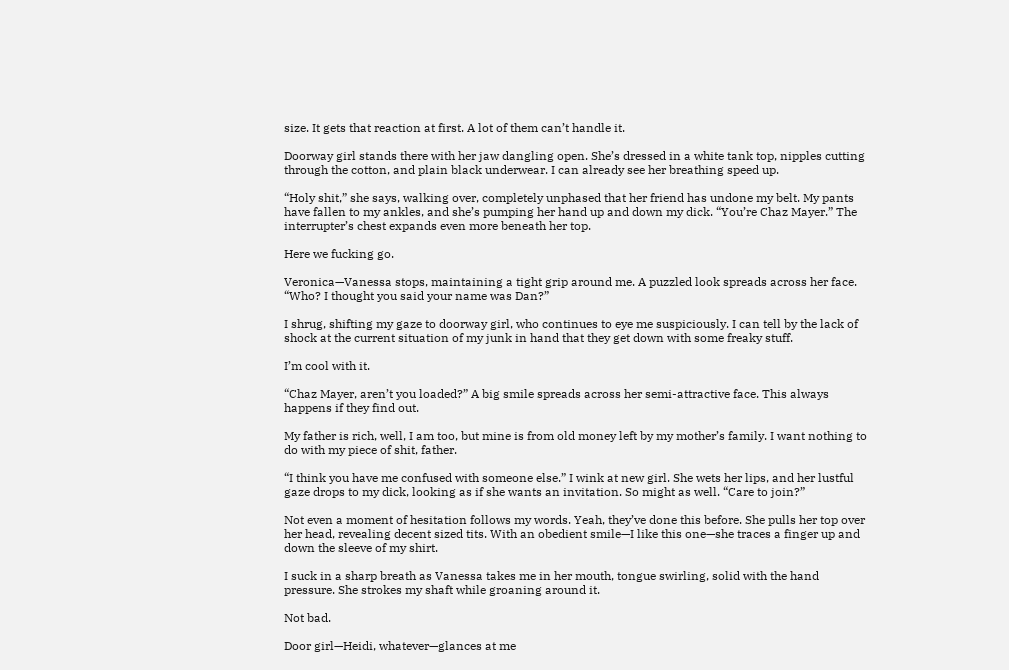size. It gets that reaction at first. A lot of them can’t handle it.

Doorway girl stands there with her jaw dangling open. She’s dressed in a white tank top, nipples cutting through the cotton, and plain black underwear. I can already see her breathing speed up.

“Holy shit,” she says, walking over, completely unphased that her friend has undone my belt. My pants have fallen to my ankles, and she’s pumping her hand up and down my dick. “You’re Chaz Mayer.” The interrupter’s chest expands even more beneath her top.

Here we fucking go.

Veronica—Vanessa stops, maintaining a tight grip around me. A puzzled look spreads across her face. “Who? I thought you said your name was Dan?”

I shrug, shifting my gaze to doorway girl, who continues to eye me suspiciously. I can tell by the lack of shock at the current situation of my junk in hand that they get down with some freaky stuff.

I’m cool with it.

“Chaz Mayer, aren’t you loaded?” A big smile spreads across her semi-attractive face. This always happens if they find out.

My father is rich, well, I am too, but mine is from old money left by my mother’s family. I want nothing to do with my piece of shit, father.

“I think you have me confused with someone else.” I wink at new girl. She wets her lips, and her lustful gaze drops to my dick, looking as if she wants an invitation. So might as well. “Care to join?”

Not even a moment of hesitation follows my words. Yeah, they’ve done this before. She pulls her top over her head, revealing decent sized tits. With an obedient smile—I like this one—she traces a finger up and down the sleeve of my shirt.

I suck in a sharp breath as Vanessa takes me in her mouth, tongue swirling, solid with the hand pressure. She strokes my shaft while groaning around it.

Not bad.

Door girl—Heidi, whatever—glances at me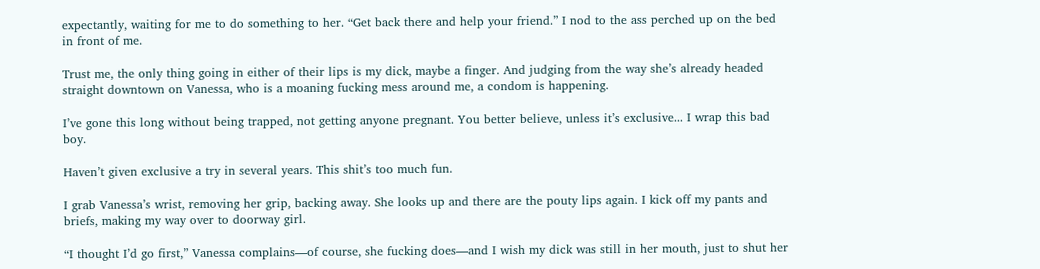expectantly, waiting for me to do something to her. “Get back there and help your friend.” I nod to the ass perched up on the bed in front of me.

Trust me, the only thing going in either of their lips is my dick, maybe a finger. And judging from the way she’s already headed straight downtown on Vanessa, who is a moaning fucking mess around me, a condom is happening.

I’ve gone this long without being trapped, not getting anyone pregnant. You better believe, unless it’s exclusive... I wrap this bad boy.

Haven’t given exclusive a try in several years. This shit’s too much fun.

I grab Vanessa’s wrist, removing her grip, backing away. She looks up and there are the pouty lips again. I kick off my pants and briefs, making my way over to doorway girl.

“I thought I’d go first,” Vanessa complains—of course, she fucking does—and I wish my dick was still in her mouth, just to shut her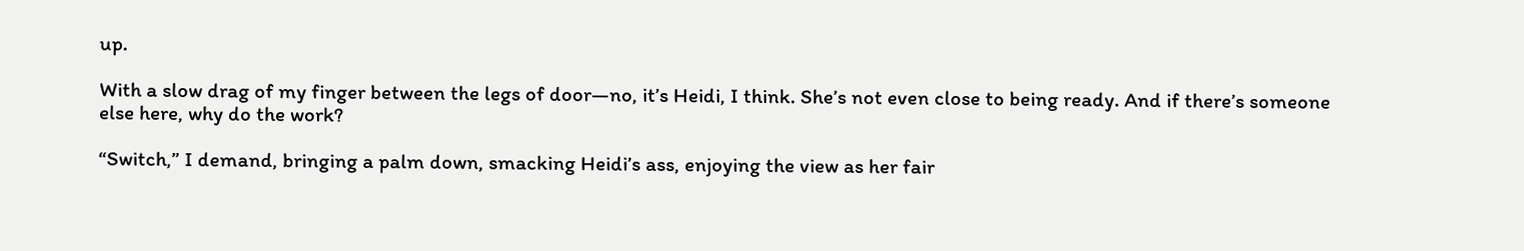up.

With a slow drag of my finger between the legs of door—no, it’s Heidi, I think. She’s not even close to being ready. And if there’s someone else here, why do the work?

“Switch,” I demand, bringing a palm down, smacking Heidi’s ass, enjoying the view as her fair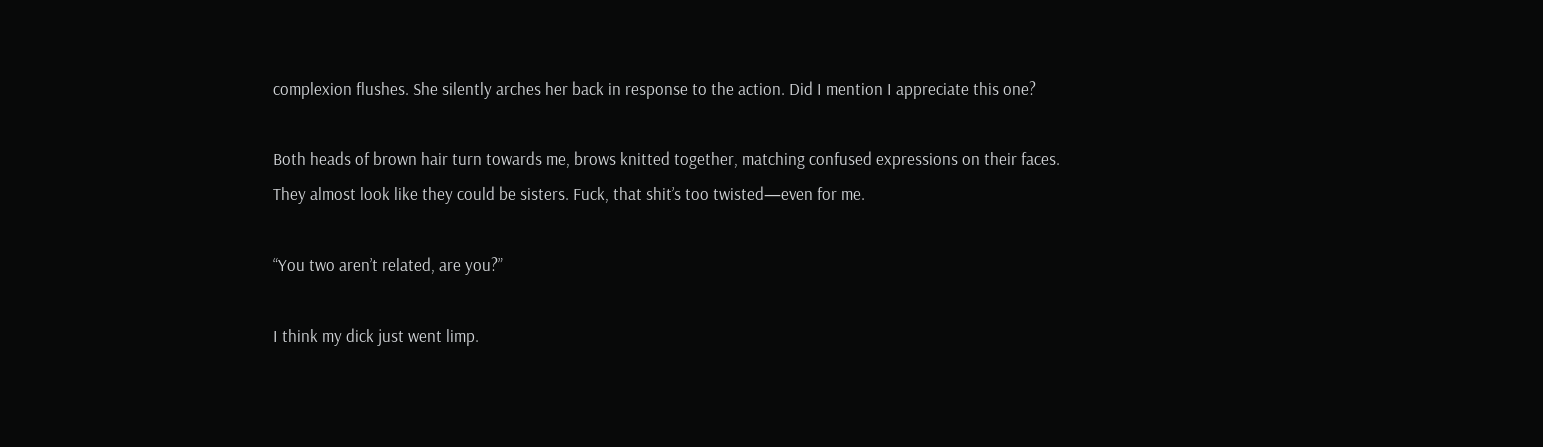complexion flushes. She silently arches her back in response to the action. Did I mention I appreciate this one?

Both heads of brown hair turn towards me, brows knitted together, matching confused expressions on their faces. They almost look like they could be sisters. Fuck, that shit’s too twisted—even for me.

“You two aren’t related, are you?”

I think my dick just went limp.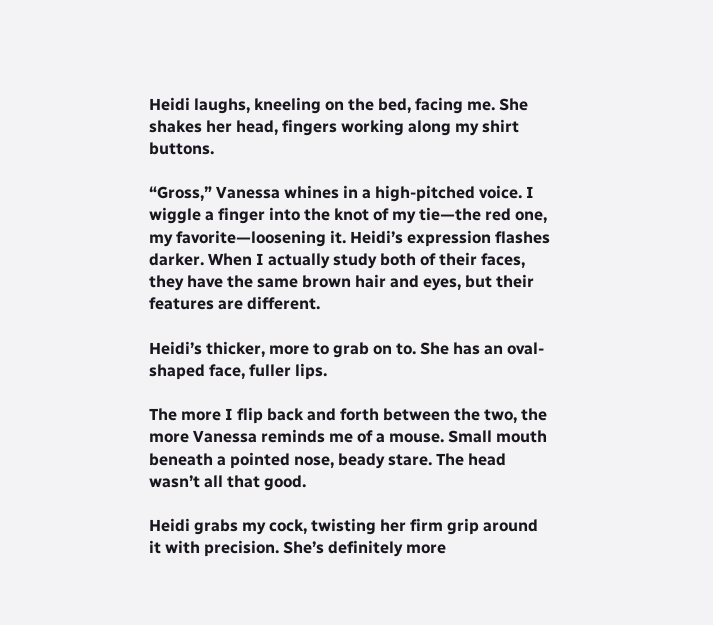Heidi laughs, kneeling on the bed, facing me. She shakes her head, fingers working along my shirt buttons.

“Gross,” Vanessa whines in a high-pitched voice. I wiggle a finger into the knot of my tie—the red one, my favorite—loosening it. Heidi’s expression flashes darker. When I actually study both of their faces, they have the same brown hair and eyes, but their features are different.

Heidi’s thicker, more to grab on to. She has an oval-shaped face, fuller lips.

The more I flip back and forth between the two, the more Vanessa reminds me of a mouse. Small mouth beneath a pointed nose, beady stare. The head wasn’t all that good.

Heidi grabs my cock, twisting her firm grip around it with precision. She’s definitely more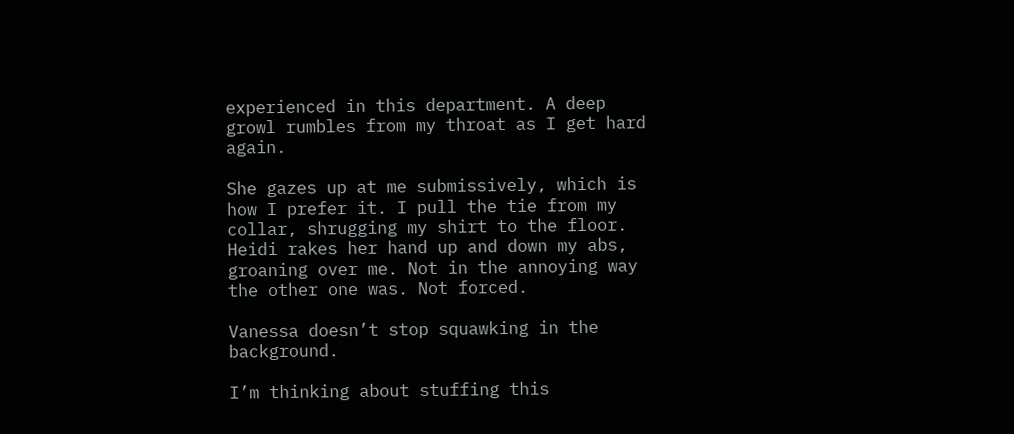experienced in this department. A deep growl rumbles from my throat as I get hard again.

She gazes up at me submissively, which is how I prefer it. I pull the tie from my collar, shrugging my shirt to the floor. Heidi rakes her hand up and down my abs, groaning over me. Not in the annoying way the other one was. Not forced.

Vanessa doesn’t stop squawking in the background.

I’m thinking about stuffing this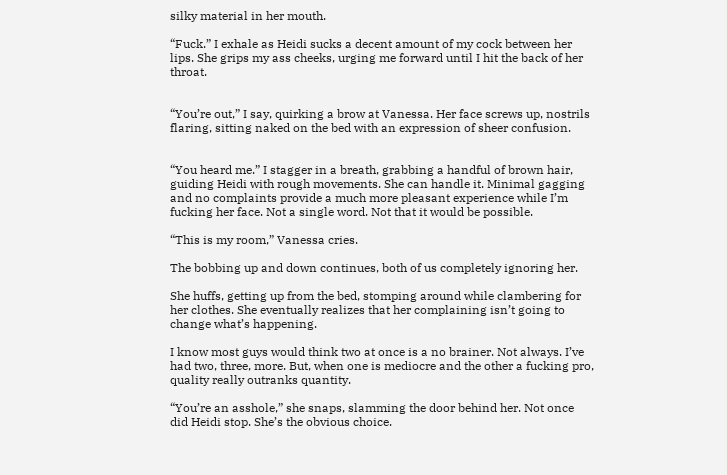silky material in her mouth.

“Fuck.” I exhale as Heidi sucks a decent amount of my cock between her lips. She grips my ass cheeks, urging me forward until I hit the back of her throat.


“You’re out,” I say, quirking a brow at Vanessa. Her face screws up, nostrils flaring, sitting naked on the bed with an expression of sheer confusion.


“You heard me.” I stagger in a breath, grabbing a handful of brown hair, guiding Heidi with rough movements. She can handle it. Minimal gagging and no complaints provide a much more pleasant experience while I’m fucking her face. Not a single word. Not that it would be possible.

“This is my room,” Vanessa cries.

The bobbing up and down continues, both of us completely ignoring her.

She huffs, getting up from the bed, stomping around while clambering for her clothes. She eventually realizes that her complaining isn’t going to change what’s happening.

I know most guys would think two at once is a no brainer. Not always. I’ve had two, three, more. But, when one is mediocre and the other a fucking pro, quality really outranks quantity.

“You’re an asshole,” she snaps, slamming the door behind her. Not once did Heidi stop. She’s the obvious choice.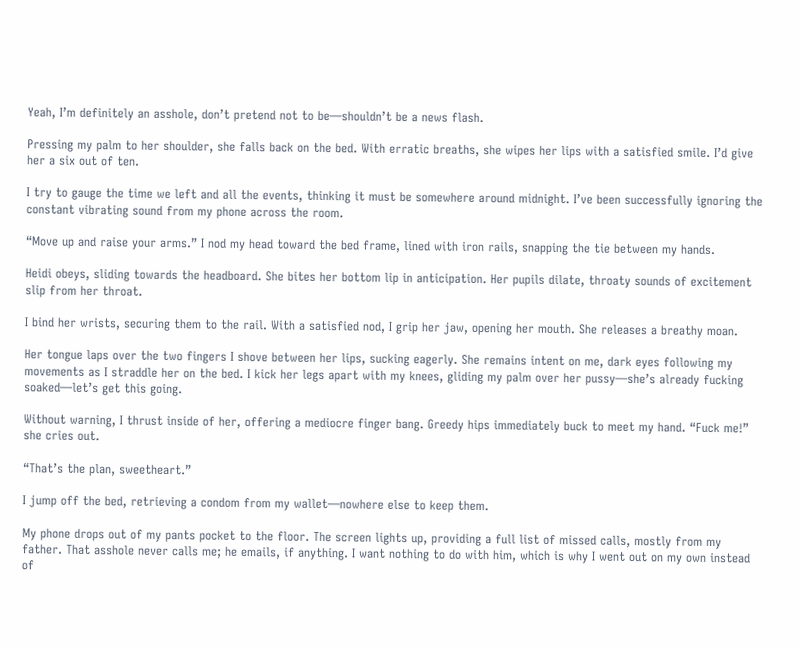Yeah, I’m definitely an asshole, don’t pretend not to be—shouldn’t be a news flash.

Pressing my palm to her shoulder, she falls back on the bed. With erratic breaths, she wipes her lips with a satisfied smile. I’d give her a six out of ten.

I try to gauge the time we left and all the events, thinking it must be somewhere around midnight. I’ve been successfully ignoring the constant vibrating sound from my phone across the room.

“Move up and raise your arms.” I nod my head toward the bed frame, lined with iron rails, snapping the tie between my hands.

Heidi obeys, sliding towards the headboard. She bites her bottom lip in anticipation. Her pupils dilate, throaty sounds of excitement slip from her throat.

I bind her wrists, securing them to the rail. With a satisfied nod, I grip her jaw, opening her mouth. She releases a breathy moan.

Her tongue laps over the two fingers I shove between her lips, sucking eagerly. She remains intent on me, dark eyes following my movements as I straddle her on the bed. I kick her legs apart with my knees, gliding my palm over her pussy—she’s already fucking soaked—let’s get this going.

Without warning, I thrust inside of her, offering a mediocre finger bang. Greedy hips immediately buck to meet my hand. “Fuck me!” she cries out.

“That’s the plan, sweetheart.”

I jump off the bed, retrieving a condom from my wallet—nowhere else to keep them.

My phone drops out of my pants pocket to the floor. The screen lights up, providing a full list of missed calls, mostly from my father. That asshole never calls me; he emails, if anything. I want nothing to do with him, which is why I went out on my own instead of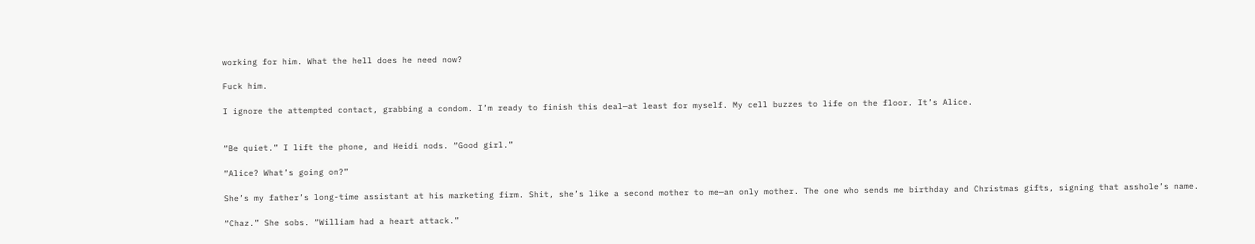working for him. What the hell does he need now?

Fuck him.

I ignore the attempted contact, grabbing a condom. I’m ready to finish this deal—at least for myself. My cell buzzes to life on the floor. It’s Alice.


“Be quiet.” I lift the phone, and Heidi nods. “Good girl.”

“Alice? What’s going on?”

She’s my father’s long-time assistant at his marketing firm. Shit, she’s like a second mother to me—an only mother. The one who sends me birthday and Christmas gifts, signing that asshole’s name.

“Chaz.” She sobs. “William had a heart attack.”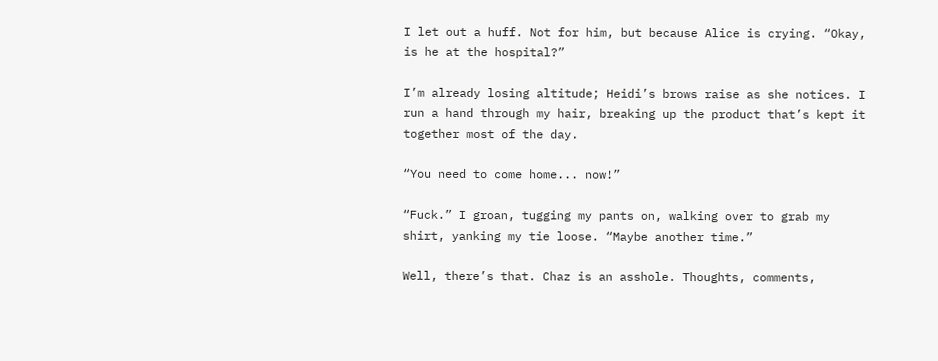I let out a huff. Not for him, but because Alice is crying. “Okay, is he at the hospital?”

I’m already losing altitude; Heidi’s brows raise as she notices. I run a hand through my hair, breaking up the product that’s kept it together most of the day.

“You need to come home... now!”

“Fuck.” I groan, tugging my pants on, walking over to grab my shirt, yanking my tie loose. “Maybe another time.”

Well, there’s that. Chaz is an asshole. Thoughts, comments,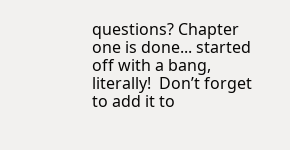questions? Chapter one is done... started off with a bang, literally!  Don’t forget to add it to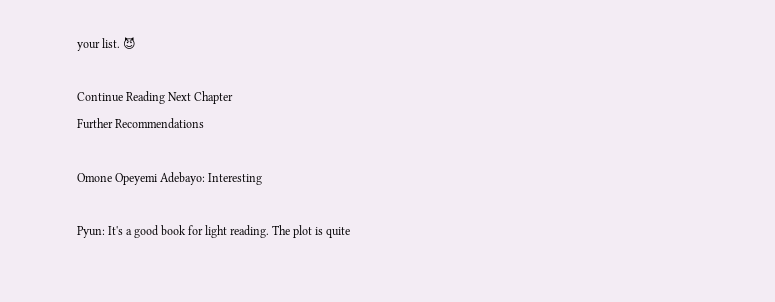your list. 😈

Continue Reading Next Chapter
Further Recommendations

Omone Opeyemi Adebayo: Interesting

Pyun: It's a good book for light reading. The plot is quite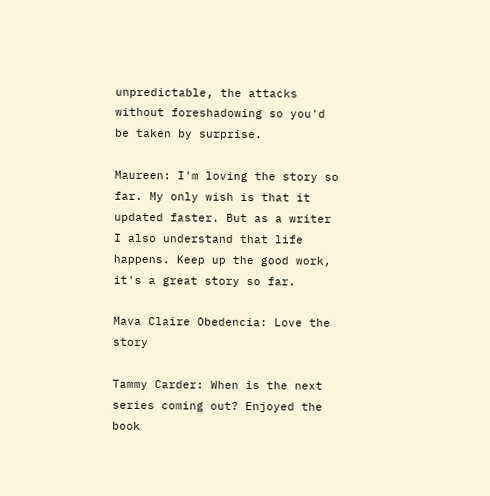unpredictable, the attacks without foreshadowing so you'd be taken by surprise.

Maureen: I'm loving the story so far. My only wish is that it updated faster. But as a writer I also understand that life happens. Keep up the good work, it's a great story so far.

Mava Claire Obedencia: Love the story

Tammy Carder: When is the next series coming out? Enjoyed the book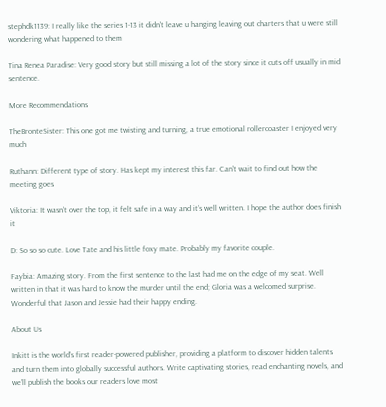stephdk1139: I really like the series 1-13 it didn't leave u hanging leaving out charters that u were still wondering what happened to them

Tina Renea Paradise: Very good story but still missing a lot of the story since it cuts off usually in mid sentence.

More Recommendations

TheBronteSister: This one got me twisting and turning, a true emotional rollercoaster I enjoyed very much

Ruthann: Different type of story. Has kept my interest this far. Can't wait to find out how the meeting goes

Viktoria: It wasn’t over the top, it felt safe in a way and it’s well written. I hope the author does finish it

D: So so so cute. Love Tate and his little foxy mate. Probably my favorite couple.

Faybia: Amazing story. From the first sentence to the last had me on the edge of my seat. Well written in that it was hard to know the murder until the end; Gloria was a welcomed surprise. Wonderful that Jason and Jessie had their happy ending.

About Us

Inkitt is the world’s first reader-powered publisher, providing a platform to discover hidden talents and turn them into globally successful authors. Write captivating stories, read enchanting novels, and we’ll publish the books our readers love most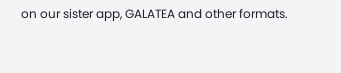on our sister app, GALATEA and other formats.